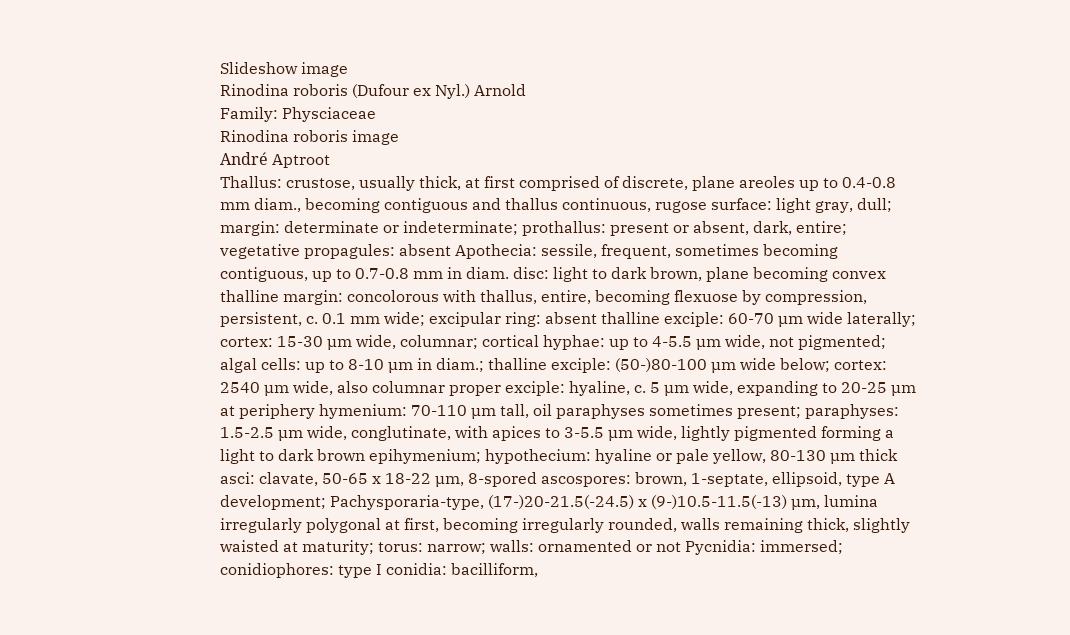Slideshow image
Rinodina roboris (Dufour ex Nyl.) Arnold
Family: Physciaceae
Rinodina roboris image
André Aptroot
Thallus: crustose, usually thick, at first comprised of discrete, plane areoles up to 0.4-0.8 mm diam., becoming contiguous and thallus continuous, rugose surface: light gray, dull; margin: determinate or indeterminate; prothallus: present or absent, dark, entire; vegetative propagules: absent Apothecia: sessile, frequent, sometimes becoming contiguous, up to 0.7-0.8 mm in diam. disc: light to dark brown, plane becoming convex thalline margin: concolorous with thallus, entire, becoming flexuose by compression, persistent, c. 0.1 mm wide; excipular ring: absent thalline exciple: 60-70 µm wide laterally; cortex: 15-30 µm wide, columnar; cortical hyphae: up to 4-5.5 µm wide, not pigmented; algal cells: up to 8-10 µm in diam.; thalline exciple: (50-)80-100 µm wide below; cortex: 2540 µm wide, also columnar proper exciple: hyaline, c. 5 µm wide, expanding to 20-25 µm at periphery hymenium: 70-110 µm tall, oil paraphyses sometimes present; paraphyses: 1.5-2.5 µm wide, conglutinate, with apices to 3-5.5 µm wide, lightly pigmented forming a light to dark brown epihymenium; hypothecium: hyaline or pale yellow, 80-130 µm thick asci: clavate, 50-65 x 18-22 µm, 8-spored ascospores: brown, 1-septate, ellipsoid, type A development; Pachysporaria-type, (17-)20-21.5(-24.5) x (9-)10.5-11.5(-13) µm, lumina irregularly polygonal at first, becoming irregularly rounded, walls remaining thick, slightly waisted at maturity; torus: narrow; walls: ornamented or not Pycnidia: immersed; conidiophores: type I conidia: bacilliform,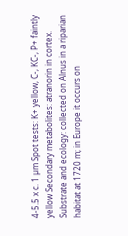4-5.5 x c. 1 µm Spot tests: K+ yellow, C-, KC-, P+ faintly yellow Secondary metabolites: atranorin in cortex. Substrate and ecology: collected on Alnus in a riparian habitat at 1720 m; in Europe it occurs on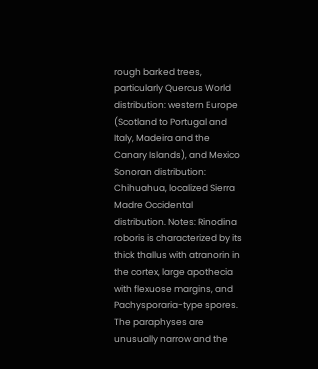rough barked trees, particularly Quercus World distribution: western Europe (Scotland to Portugal and Italy, Madeira and the Canary Islands), and Mexico Sonoran distribution: Chihuahua, localized Sierra Madre Occidental distribution. Notes: Rinodina roboris is characterized by its thick thallus with atranorin in the cortex, large apothecia with flexuose margins, and Pachysporaria-type spores. The paraphyses are unusually narrow and the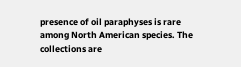presence of oil paraphyses is rare among North American species. The collections are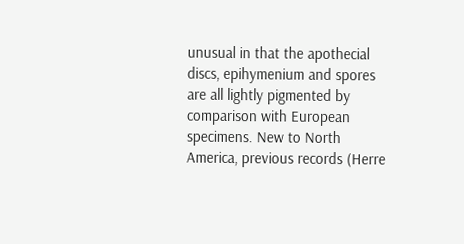unusual in that the apothecial discs, epihymenium and spores are all lightly pigmented by comparison with European specimens. New to North America, previous records (Herre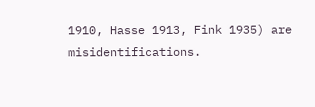1910, Hasse 1913, Fink 1935) are misidentifications.